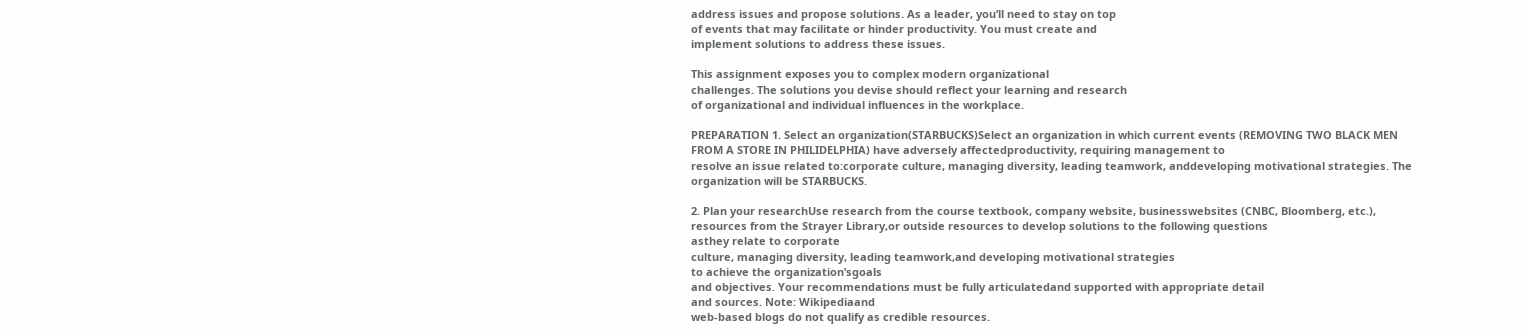address issues and propose solutions. As a leader, you’ll need to stay on top
of events that may facilitate or hinder productivity. You must create and
implement solutions to address these issues.

This assignment exposes you to complex modern organizational
challenges. The solutions you devise should reflect your learning and research
of organizational and individual influences in the workplace.

PREPARATION 1. Select an organization(STARBUCKS)Select an organization in which current events (REMOVING TWO BLACK MEN
FROM A STORE IN PHILIDELPHIA) have adversely affectedproductivity, requiring management to
resolve an issue related to:corporate culture, managing diversity, leading teamwork, anddeveloping motivational strategies. The
organization will be STARBUCKS.

2. Plan your researchUse research from the course textbook, company website, businesswebsites (CNBC, Bloomberg, etc.),
resources from the Strayer Library,or outside resources to develop solutions to the following questions
asthey relate to corporate
culture, managing diversity, leading teamwork,and developing motivational strategies
to achieve the organization’sgoals
and objectives. Your recommendations must be fully articulatedand supported with appropriate detail
and sources. Note: Wikipediaand
web-based blogs do not qualify as credible resources.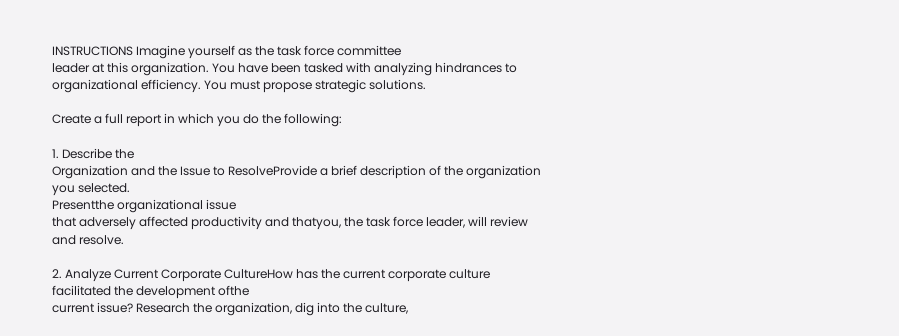INSTRUCTIONS Imagine yourself as the task force committee
leader at this organization. You have been tasked with analyzing hindrances to
organizational efficiency. You must propose strategic solutions.

Create a full report in which you do the following:

1. Describe the
Organization and the Issue to ResolveProvide a brief description of the organization you selected.
Presentthe organizational issue
that adversely affected productivity and thatyou, the task force leader, will review
and resolve.

2. Analyze Current Corporate CultureHow has the current corporate culture
facilitated the development ofthe
current issue? Research the organization, dig into the culture,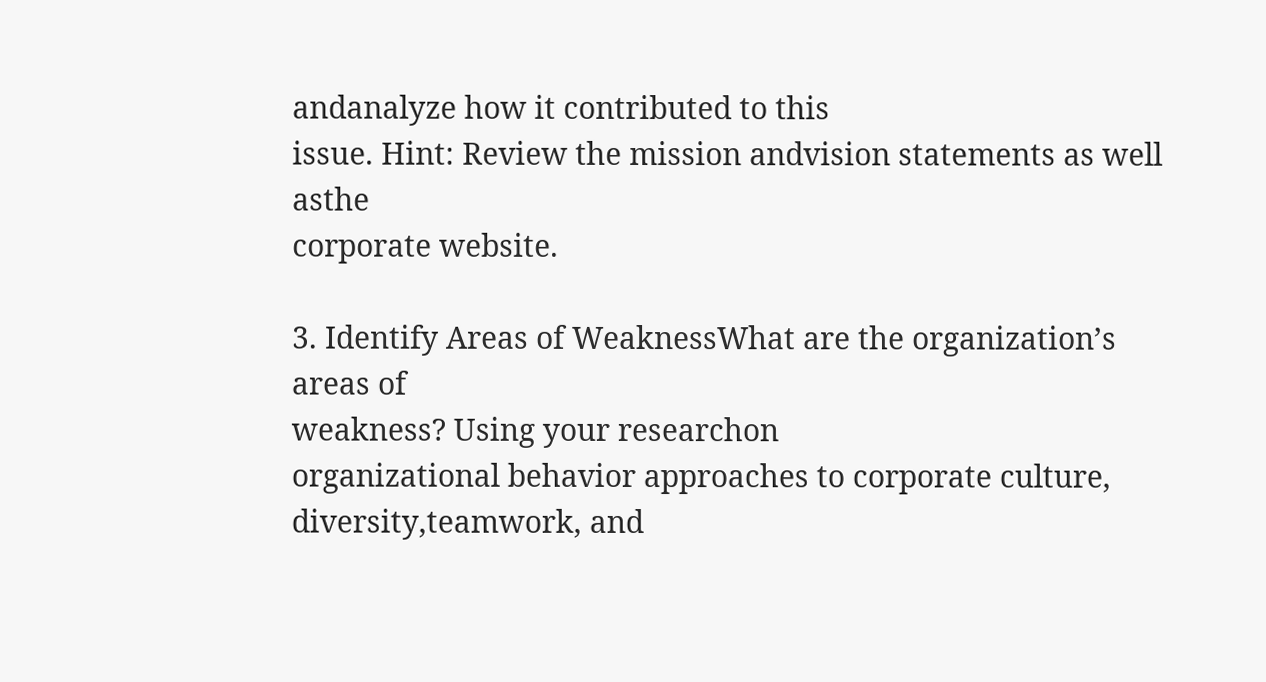andanalyze how it contributed to this
issue. Hint: Review the mission andvision statements as well asthe
corporate website.

3. Identify Areas of WeaknessWhat are the organization’s areas of
weakness? Using your researchon
organizational behavior approaches to corporate culture, diversity,teamwork, and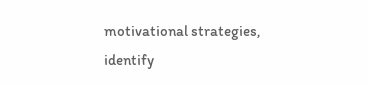motivational strategies,
identify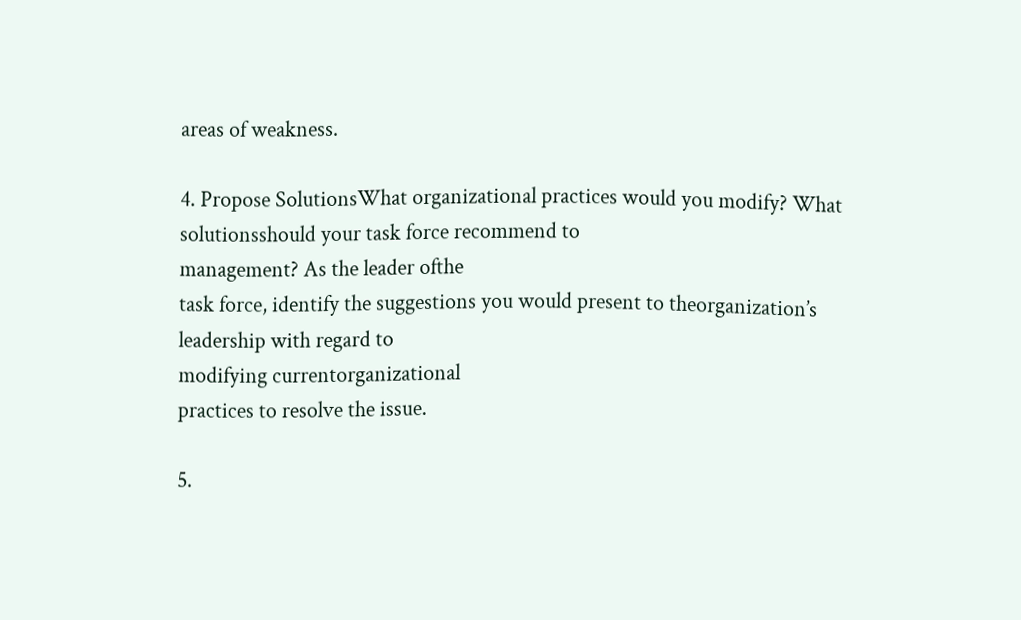areas of weakness.

4. Propose SolutionsWhat organizational practices would you modify? What solutionsshould your task force recommend to
management? As the leader ofthe
task force, identify the suggestions you would present to theorganization’s leadership with regard to
modifying currentorganizational
practices to resolve the issue.

5.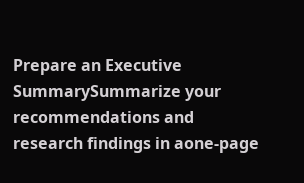Prepare an Executive SummarySummarize your recommendations and
research findings in aone-page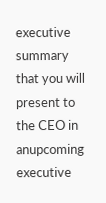executive summary that you will present to the CEO in anupcoming executive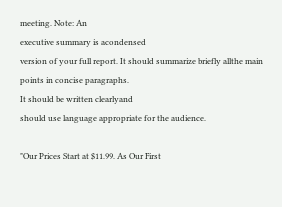meeting. Note: An
executive summary is acondensed
version of your full report. It should summarize briefly allthe main points in concise paragraphs.
It should be written clearlyand
should use language appropriate for the audience.

"Our Prices Start at $11.99. As Our First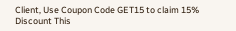Client, Use Coupon Code GET15 to claim 15% Discount This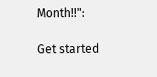Month!!":

Get started